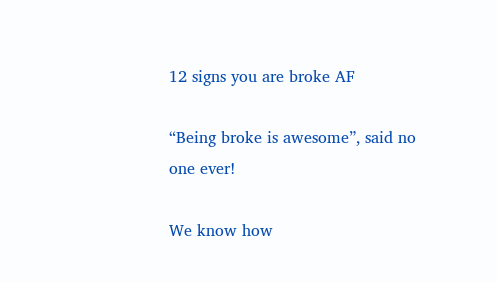12 signs you are broke AF

“Being broke is awesome”, said no one ever!

We know how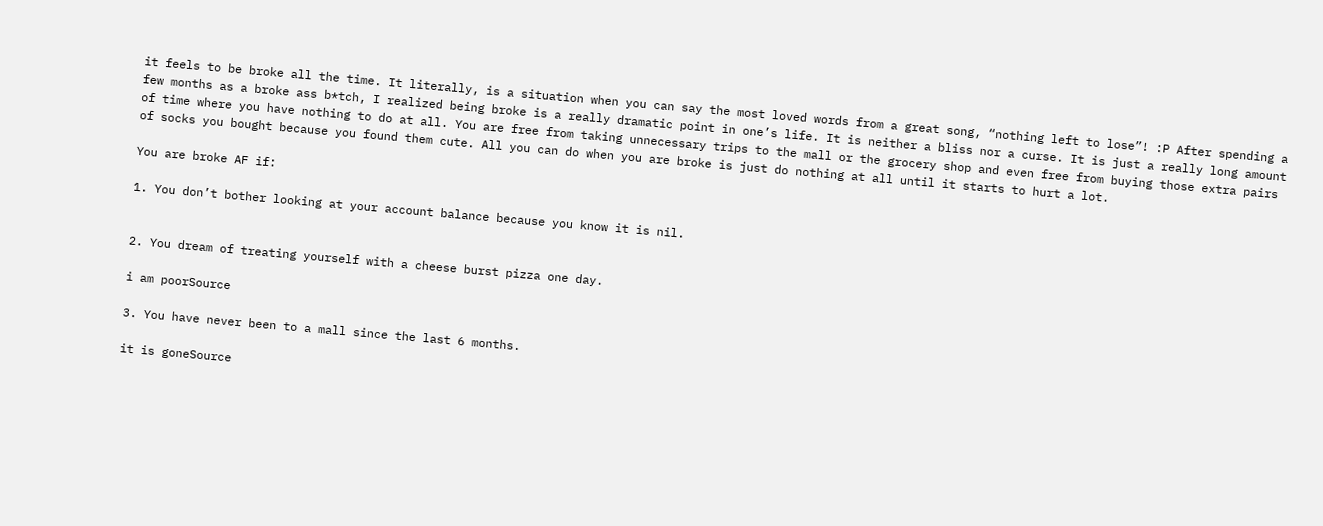it feels to be broke all the time. It literally, is a situation when you can say the most loved words from a great song, “nothing left to lose”! :P After spending a few months as a broke ass b*tch, I realized being broke is a really dramatic point in one’s life. It is neither a bliss nor a curse. It is just a really long amount of time where you have nothing to do at all. You are free from taking unnecessary trips to the mall or the grocery shop and even free from buying those extra pairs of socks you bought because you found them cute. All you can do when you are broke is just do nothing at all until it starts to hurt a lot.

You are broke AF if:

1. You don’t bother looking at your account balance because you know it is nil.


2. You dream of treating yourself with a cheese burst pizza one day.

i am poorSource

3. You have never been to a mall since the last 6 months.

it is goneSource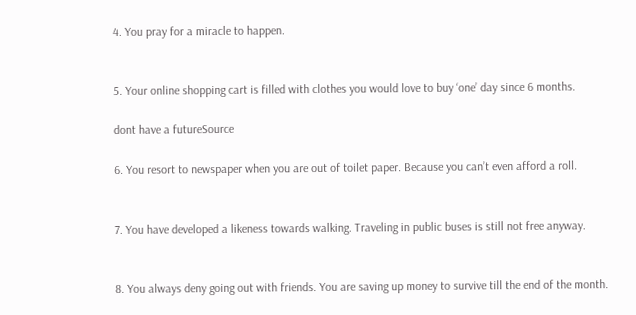4. You pray for a miracle to happen.


5. Your online shopping cart is filled with clothes you would love to buy ‘one’ day since 6 months.

dont have a futureSource

6. You resort to newspaper when you are out of toilet paper. Because you can’t even afford a roll.


7. You have developed a likeness towards walking. Traveling in public buses is still not free anyway.


8. You always deny going out with friends. You are saving up money to survive till the end of the month.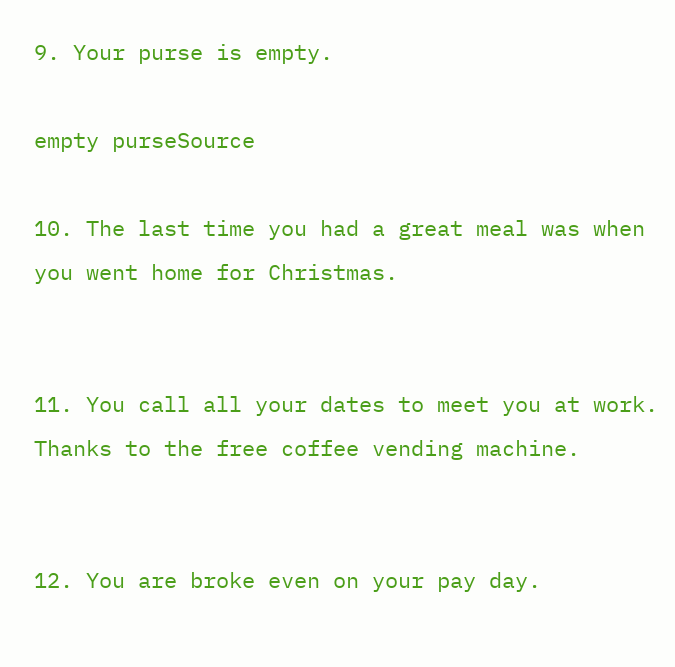9. Your purse is empty.

empty purseSource

10. The last time you had a great meal was when you went home for Christmas.


11. You call all your dates to meet you at work. Thanks to the free coffee vending machine.


12. You are broke even on your pay day.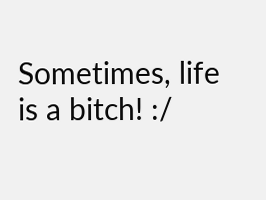Sometimes, life is a bitch! :/